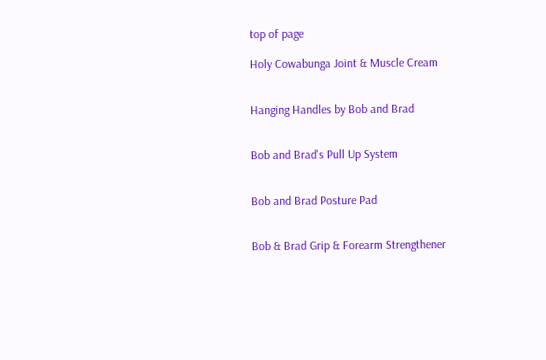top of page

Holy Cowabunga Joint & Muscle Cream


Hanging Handles by Bob and Brad


Bob and Brad's Pull Up System


Bob and Brad Posture Pad


Bob & Brad Grip & Forearm Strengthener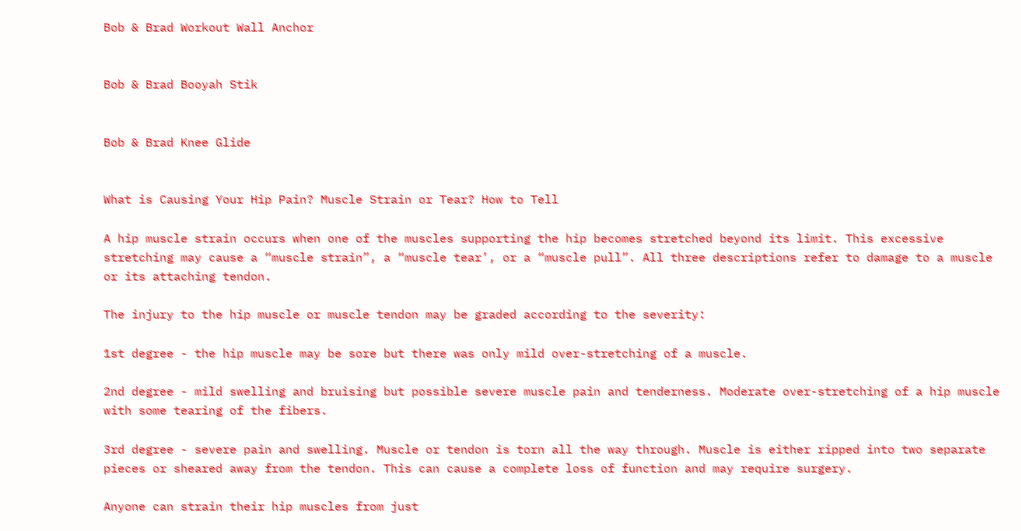Bob & Brad Workout Wall Anchor


Bob & Brad Booyah Stik


Bob & Brad Knee Glide


What is Causing Your Hip Pain? Muscle Strain or Tear? How to Tell

A hip muscle strain occurs when one of the muscles supporting the hip becomes stretched beyond its limit. This excessive stretching may cause a “muscle strain”, a “muscle tear’, or a “muscle pull”. All three descriptions refer to damage to a muscle or its attaching tendon.

The injury to the hip muscle or muscle tendon may be graded according to the severity:

1st degree - the hip muscle may be sore but there was only mild over-stretching of a muscle.

2nd degree - mild swelling and bruising but possible severe muscle pain and tenderness. Moderate over-stretching of a hip muscle with some tearing of the fibers.

3rd degree - severe pain and swelling. Muscle or tendon is torn all the way through. Muscle is either ripped into two separate pieces or sheared away from the tendon. This can cause a complete loss of function and may require surgery.

Anyone can strain their hip muscles from just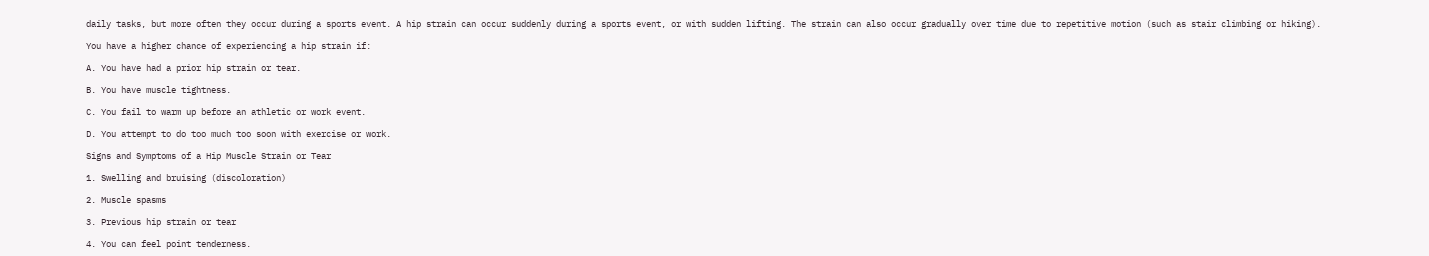daily tasks, but more often they occur during a sports event. A hip strain can occur suddenly during a sports event, or with sudden lifting. The strain can also occur gradually over time due to repetitive motion (such as stair climbing or hiking).

You have a higher chance of experiencing a hip strain if:

A. You have had a prior hip strain or tear.

B. You have muscle tightness.

C. You fail to warm up before an athletic or work event.

D. You attempt to do too much too soon with exercise or work.

Signs and Symptoms of a Hip Muscle Strain or Tear

1. Swelling and bruising (discoloration)

2. Muscle spasms

3. Previous hip strain or tear

4. You can feel point tenderness.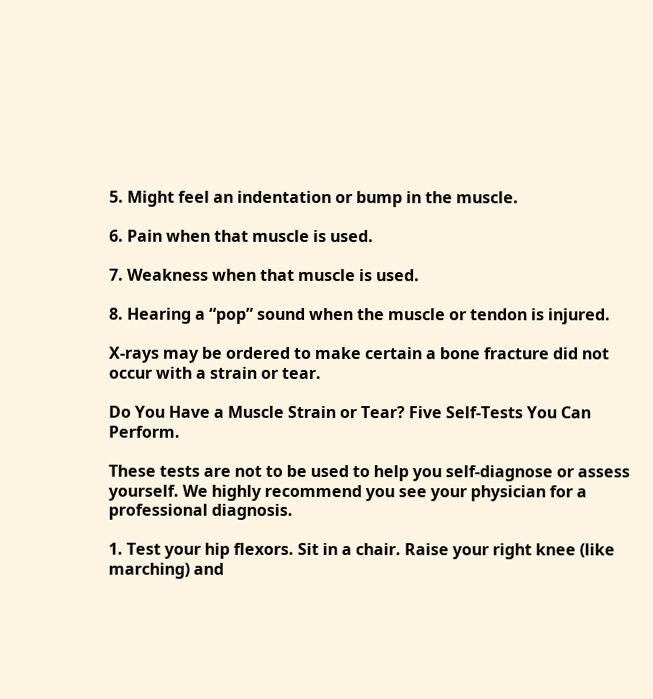5. Might feel an indentation or bump in the muscle.

6. Pain when that muscle is used.

7. Weakness when that muscle is used.

8. Hearing a “pop” sound when the muscle or tendon is injured.

X-rays may be ordered to make certain a bone fracture did not occur with a strain or tear.

Do You Have a Muscle Strain or Tear? Five Self-Tests You Can Perform.

These tests are not to be used to help you self-diagnose or assess yourself. We highly recommend you see your physician for a professional diagnosis.

1. Test your hip flexors. Sit in a chair. Raise your right knee (like marching) and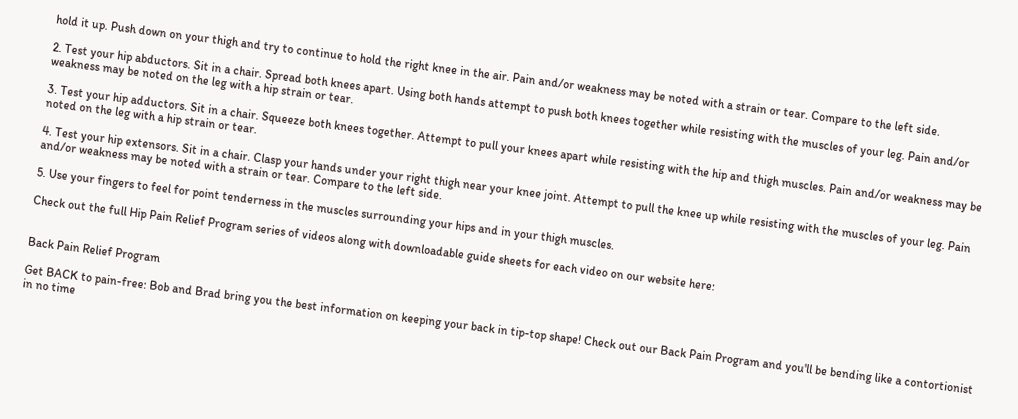hold it up. Push down on your thigh and try to continue to hold the right knee in the air. Pain and/or weakness may be noted with a strain or tear. Compare to the left side.

2. Test your hip abductors. Sit in a chair. Spread both knees apart. Using both hands attempt to push both knees together while resisting with the muscles of your leg. Pain and/or weakness may be noted on the leg with a hip strain or tear.

3. Test your hip adductors. Sit in a chair. Squeeze both knees together. Attempt to pull your knees apart while resisting with the hip and thigh muscles. Pain and/or weakness may be noted on the leg with a hip strain or tear.

4. Test your hip extensors. Sit in a chair. Clasp your hands under your right thigh near your knee joint. Attempt to pull the knee up while resisting with the muscles of your leg. Pain and/or weakness may be noted with a strain or tear. Compare to the left side.

5. Use your fingers to feel for point tenderness in the muscles surrounding your hips and in your thigh muscles.

Check out the full Hip Pain Relief Program series of videos along with downloadable guide sheets for each video on our website here:


Back Pain Relief Program

Get BACK to pain-free: Bob and Brad bring you the best information on keeping your back in tip-top shape! Check out our Back Pain Program and you'll be bending like a contortionist in no time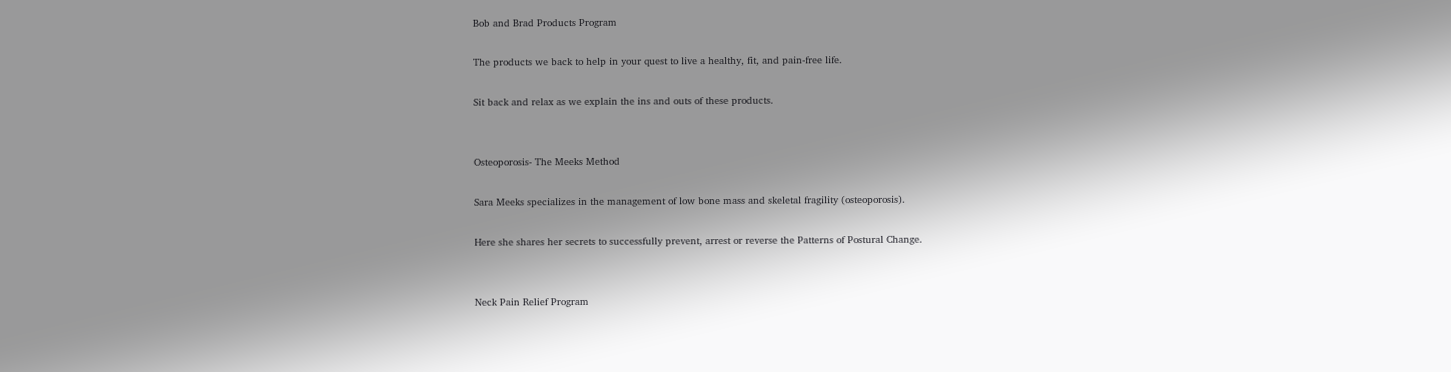Bob and Brad Products Program

The products we back to help in your quest to live a healthy, fit, and pain-free life.

Sit back and relax as we explain the ins and outs of these products.


Osteoporosis- The Meeks Method

Sara Meeks specializes in the management of low bone mass and skeletal fragility (osteoporosis).

Here she shares her secrets to successfully prevent, arrest or reverse the Patterns of Postural Change.


Neck Pain Relief Program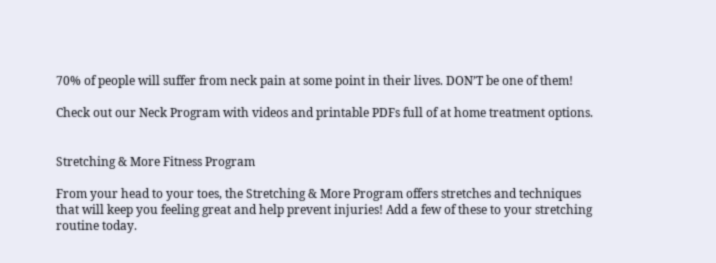70% of people will suffer from neck pain at some point in their lives. DON’T be one of them!

Check out our Neck Program with videos and printable PDFs full of at home treatment options.


Stretching & More Fitness Program

From your head to your toes, the Stretching & More Program offers stretches and techniques that will keep you feeling great and help prevent injuries! Add a few of these to your stretching routine today.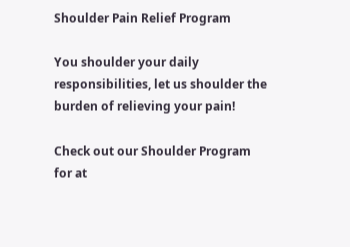Shoulder Pain Relief Program

You shoulder your daily responsibilities, let us shoulder the burden of relieving your pain!

Check out our Shoulder Program for at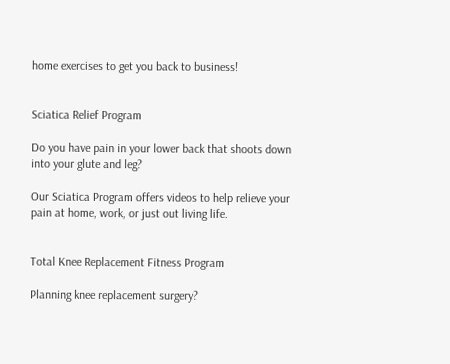home exercises to get you back to business!


Sciatica Relief Program

Do you have pain in your lower back that shoots down into your glute and leg?

Our Sciatica Program offers videos to help relieve your pain at home, work, or just out living life.


Total Knee Replacement Fitness Program

Planning knee replacement surgery?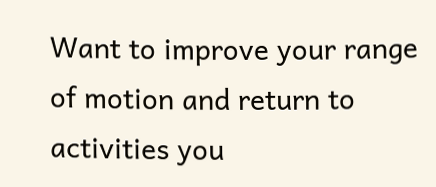Want to improve your range of motion and return to activities you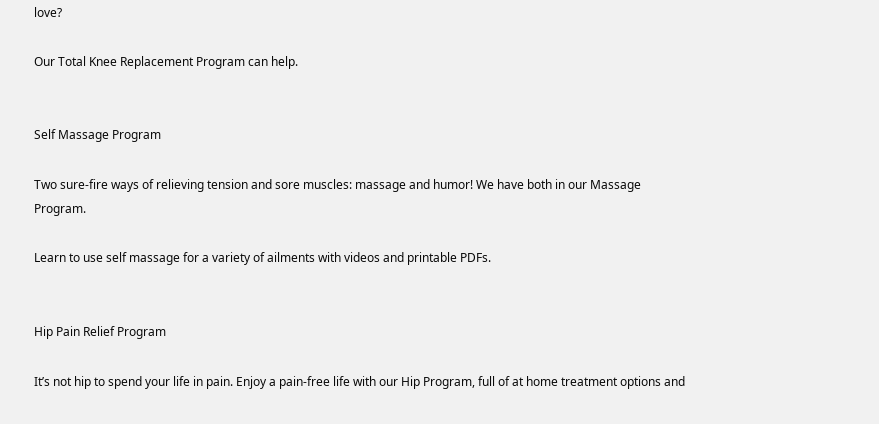love?

Our Total Knee Replacement Program can help.


Self Massage Program

Two sure-fire ways of relieving tension and sore muscles: massage and humor! We have both in our Massage Program.

Learn to use self massage for a variety of ailments with videos and printable PDFs.


Hip Pain Relief Program

It’s not hip to spend your life in pain. Enjoy a pain-free life with our Hip Program, full of at home treatment options and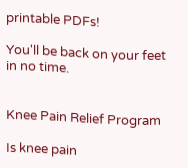printable PDFs!

You'll be back on your feet in no time.


Knee Pain Relief Program

Is knee pain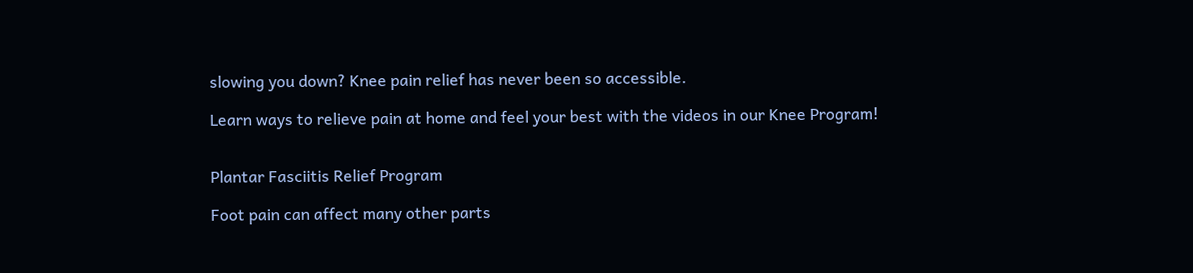slowing you down? Knee pain relief has never been so accessible.

Learn ways to relieve pain at home and feel your best with the videos in our Knee Program!


Plantar Fasciitis Relief Program

Foot pain can affect many other parts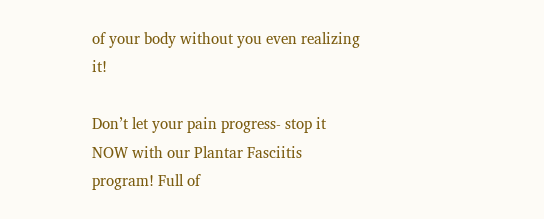of your body without you even realizing it!

Don’t let your pain progress- stop it NOW with our Plantar Fasciitis program! Full of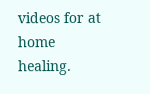videos for at home healing.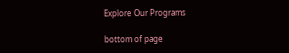Explore Our Programs

bottom of page